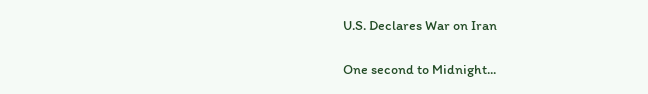U.S. Declares War on Iran

One second to Midnight...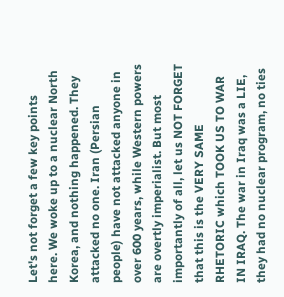Let's not forget a few key points here. We woke up to a nuclear North Korea, and nothing happened. They attacked no one. Iran (Persian people) have not attacked anyone in over 600 years, while Western powers are overtly imperialist. But most importantly of all, let us NOT FORGET that this is the VERY SAME RHETORIC which TOOK US TO WAR IN IRAQ. The war in Iraq was a LIE, they had no nuclear program, no ties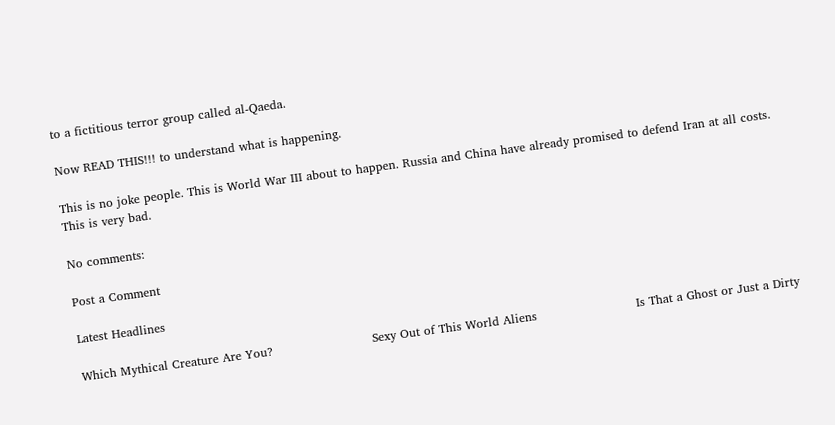to a fictitious terror group called al-Qaeda.

Now READ THIS!!! to understand what is happening.

This is no joke people. This is World War III about to happen. Russia and China have already promised to defend Iran at all costs. This is very bad.

No comments:

Post a Comment

Latest Headlines

Which Mythical Creature Are You?                         Sexy Out of This World Aliens                         Is That a Ghost or Just a Dirty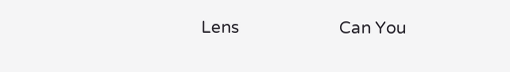Lens                         Can You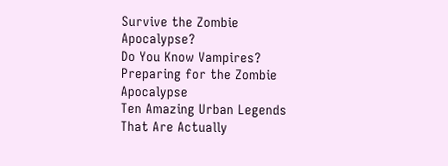Survive the Zombie Apocalypse?                          Do You Know Vampires?                          Preparing for the Zombie Apocalypse                          Ten Amazing Urban Legends That Are Actually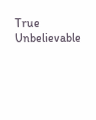True                          Unbelievable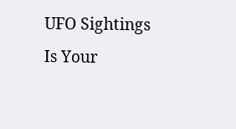UFO Sightings                          Is Your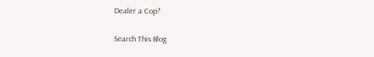Dealer a Cop?

Search This Blog